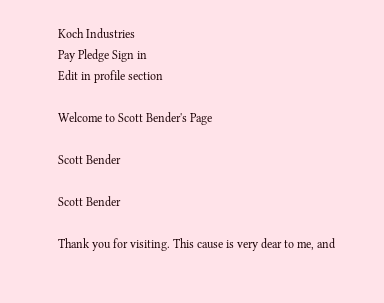Koch Industries
Pay Pledge Sign in
Edit in profile section

Welcome to Scott Bender's Page

Scott Bender

Scott Bender

Thank you for visiting. This cause is very dear to me, and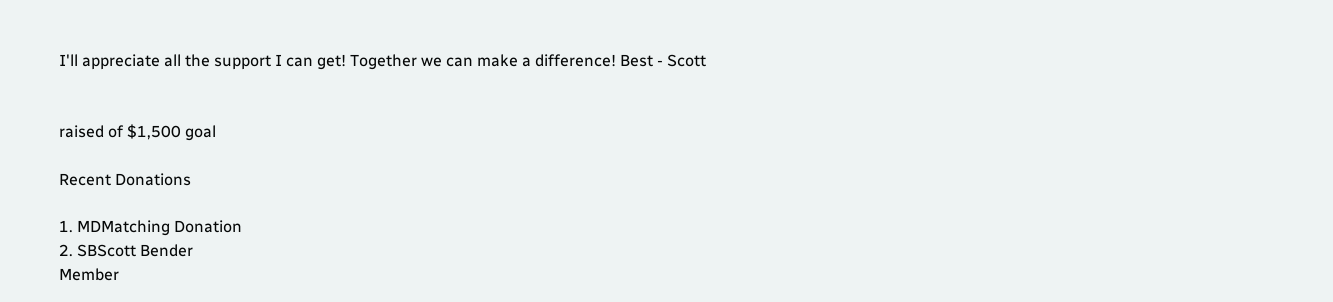I'll appreciate all the support I can get! Together we can make a difference! Best - Scott


raised of $1,500 goal

Recent Donations

1. MDMatching Donation
2. SBScott Bender
Member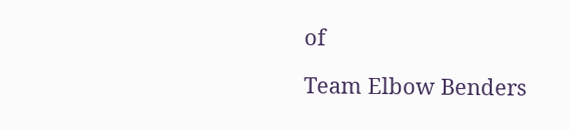of

Team Elbow Benders